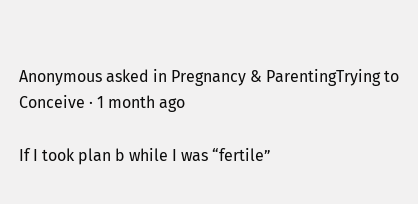Anonymous asked in Pregnancy & ParentingTrying to Conceive · 1 month ago

If I took plan b while I was “fertile”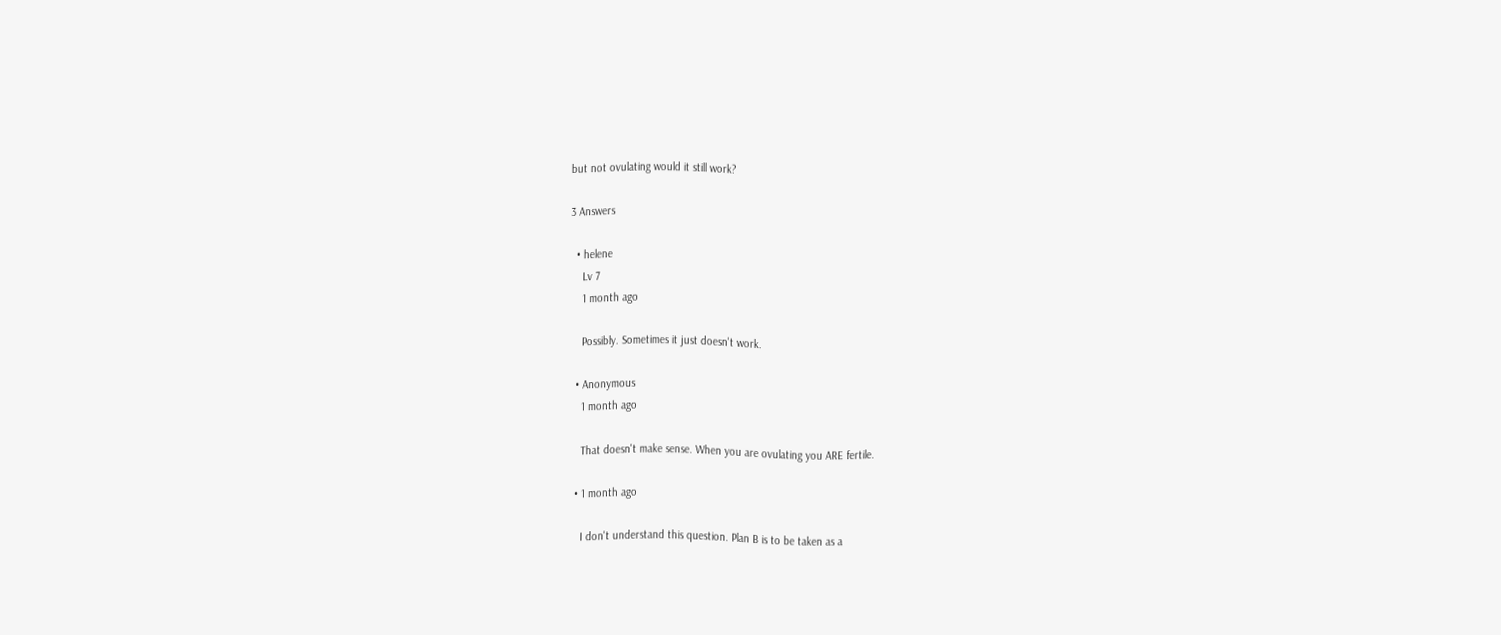but not ovulating would it still work?

3 Answers

  • helene
    Lv 7
    1 month ago

    Possibly. Sometimes it just doesn't work.

  • Anonymous
    1 month ago

    That doesn't make sense. When you are ovulating you ARE fertile.

  • 1 month ago

    I don't understand this question. Plan B is to be taken as a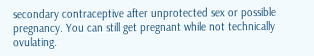secondary contraceptive after unprotected sex or possible pregnancy. You can still get pregnant while not technically ovulating.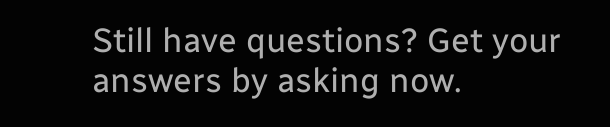Still have questions? Get your answers by asking now.